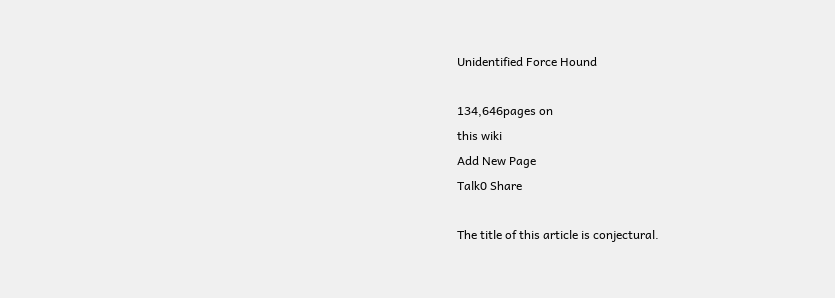Unidentified Force Hound

134,646pages on
this wiki
Add New Page
Talk0 Share

The title of this article is conjectural.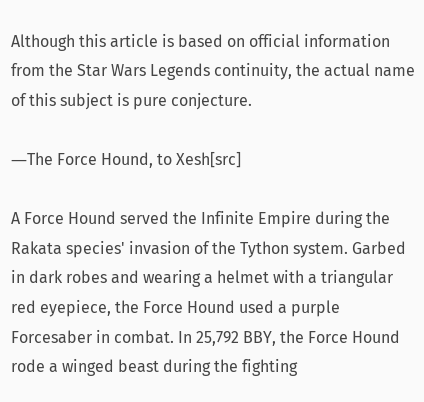Although this article is based on official information from the Star Wars Legends continuity, the actual name of this subject is pure conjecture.

―The Force Hound, to Xesh[src]

A Force Hound served the Infinite Empire during the Rakata species' invasion of the Tython system. Garbed in dark robes and wearing a helmet with a triangular red eyepiece, the Force Hound used a purple Forcesaber in combat. In 25,792 BBY, the Force Hound rode a winged beast during the fighting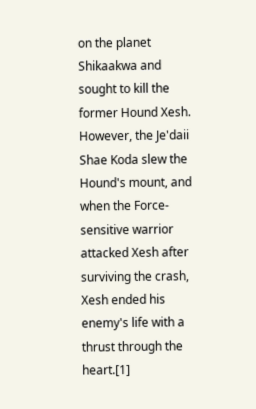on the planet Shikaakwa and sought to kill the former Hound Xesh. However, the Je'daii Shae Koda slew the Hound's mount, and when the Force-sensitive warrior attacked Xesh after surviving the crash, Xesh ended his enemy's life with a thrust through the heart.[1]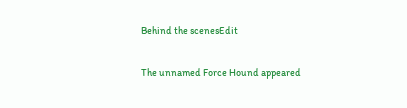Behind the scenesEdit

The unnamed Force Hound appeared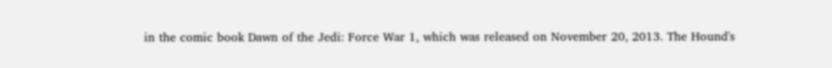in the comic book Dawn of the Jedi: Force War 1, which was released on November 20, 2013. The Hound's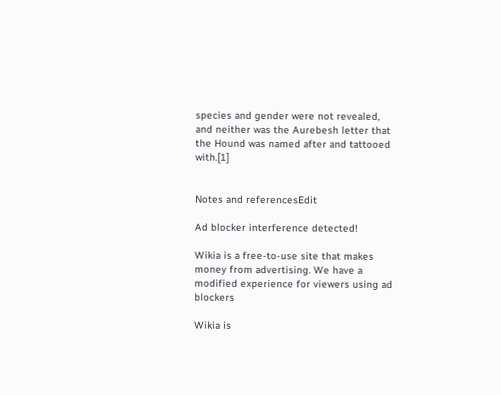species and gender were not revealed, and neither was the Aurebesh letter that the Hound was named after and tattooed with.[1]


Notes and referencesEdit

Ad blocker interference detected!

Wikia is a free-to-use site that makes money from advertising. We have a modified experience for viewers using ad blockers

Wikia is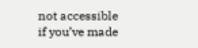not accessible if you’ve made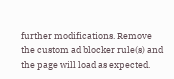further modifications. Remove the custom ad blocker rule(s) and the page will load as expected.